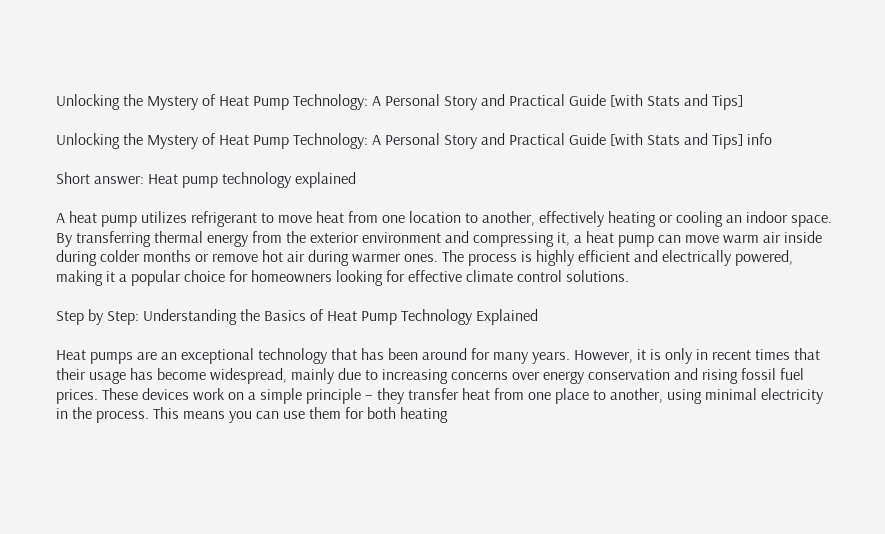Unlocking the Mystery of Heat Pump Technology: A Personal Story and Practical Guide [with Stats and Tips]

Unlocking the Mystery of Heat Pump Technology: A Personal Story and Practical Guide [with Stats and Tips] info

Short answer: Heat pump technology explained

A heat pump utilizes refrigerant to move heat from one location to another, effectively heating or cooling an indoor space. By transferring thermal energy from the exterior environment and compressing it, a heat pump can move warm air inside during colder months or remove hot air during warmer ones. The process is highly efficient and electrically powered, making it a popular choice for homeowners looking for effective climate control solutions.

Step by Step: Understanding the Basics of Heat Pump Technology Explained

Heat pumps are an exceptional technology that has been around for many years. However, it is only in recent times that their usage has become widespread, mainly due to increasing concerns over energy conservation and rising fossil fuel prices. These devices work on a simple principle – they transfer heat from one place to another, using minimal electricity in the process. This means you can use them for both heating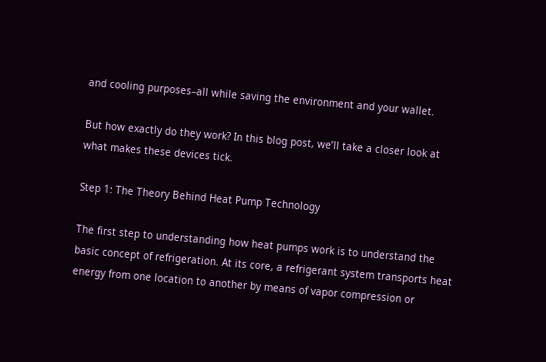and cooling purposes–all while saving the environment and your wallet.

But how exactly do they work? In this blog post, we’ll take a closer look at what makes these devices tick.

Step 1: The Theory Behind Heat Pump Technology

The first step to understanding how heat pumps work is to understand the basic concept of refrigeration. At its core, a refrigerant system transports heat energy from one location to another by means of vapor compression or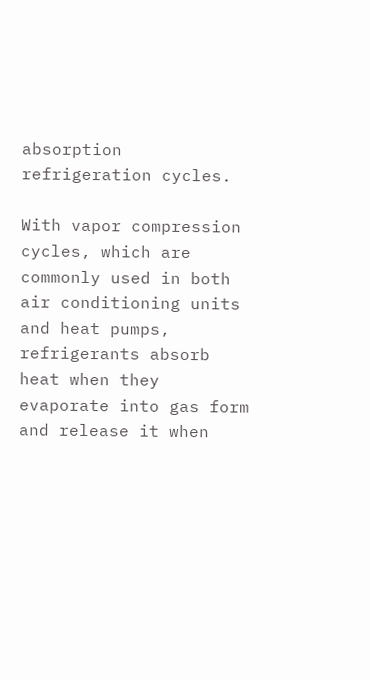absorption refrigeration cycles.

With vapor compression cycles, which are commonly used in both air conditioning units and heat pumps, refrigerants absorb heat when they evaporate into gas form and release it when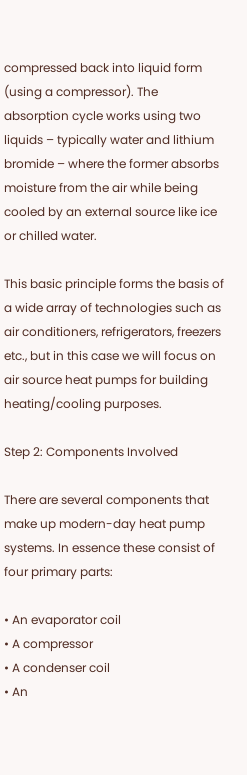compressed back into liquid form (using a compressor). The absorption cycle works using two liquids – typically water and lithium bromide – where the former absorbs moisture from the air while being cooled by an external source like ice or chilled water.

This basic principle forms the basis of a wide array of technologies such as air conditioners, refrigerators, freezers etc., but in this case we will focus on air source heat pumps for building heating/cooling purposes.

Step 2: Components Involved

There are several components that make up modern-day heat pump systems. In essence these consist of four primary parts:

• An evaporator coil
• A compressor
• A condenser coil
• An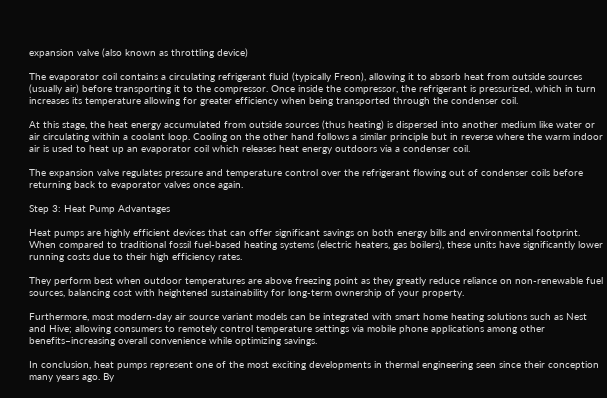expansion valve (also known as throttling device)

The evaporator coil contains a circulating refrigerant fluid (typically Freon), allowing it to absorb heat from outside sources (usually air) before transporting it to the compressor. Once inside the compressor, the refrigerant is pressurized, which in turn increases its temperature allowing for greater efficiency when being transported through the condenser coil.

At this stage, the heat energy accumulated from outside sources (thus heating) is dispersed into another medium like water or air circulating within a coolant loop. Cooling on the other hand follows a similar principle but in reverse where the warm indoor air is used to heat up an evaporator coil which releases heat energy outdoors via a condenser coil.

The expansion valve regulates pressure and temperature control over the refrigerant flowing out of condenser coils before returning back to evaporator valves once again.

Step 3: Heat Pump Advantages

Heat pumps are highly efficient devices that can offer significant savings on both energy bills and environmental footprint. When compared to traditional fossil fuel-based heating systems (electric heaters, gas boilers), these units have significantly lower running costs due to their high efficiency rates.

They perform best when outdoor temperatures are above freezing point as they greatly reduce reliance on non-renewable fuel sources, balancing cost with heightened sustainability for long-term ownership of your property.

Furthermore, most modern-day air source variant models can be integrated with smart home heating solutions such as Nest and Hive; allowing consumers to remotely control temperature settings via mobile phone applications among other benefits–increasing overall convenience while optimizing savings.

In conclusion, heat pumps represent one of the most exciting developments in thermal engineering seen since their conception many years ago. By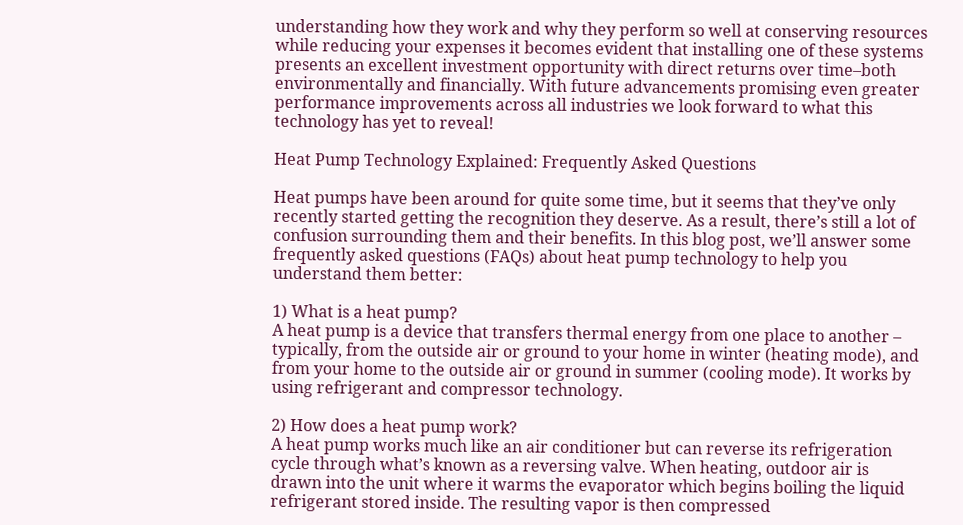understanding how they work and why they perform so well at conserving resources while reducing your expenses it becomes evident that installing one of these systems presents an excellent investment opportunity with direct returns over time–both environmentally and financially. With future advancements promising even greater performance improvements across all industries we look forward to what this technology has yet to reveal!

Heat Pump Technology Explained: Frequently Asked Questions

Heat pumps have been around for quite some time, but it seems that they’ve only recently started getting the recognition they deserve. As a result, there’s still a lot of confusion surrounding them and their benefits. In this blog post, we’ll answer some frequently asked questions (FAQs) about heat pump technology to help you understand them better:

1) What is a heat pump?
A heat pump is a device that transfers thermal energy from one place to another – typically, from the outside air or ground to your home in winter (heating mode), and from your home to the outside air or ground in summer (cooling mode). It works by using refrigerant and compressor technology.

2) How does a heat pump work?
A heat pump works much like an air conditioner but can reverse its refrigeration cycle through what’s known as a reversing valve. When heating, outdoor air is drawn into the unit where it warms the evaporator which begins boiling the liquid refrigerant stored inside. The resulting vapor is then compressed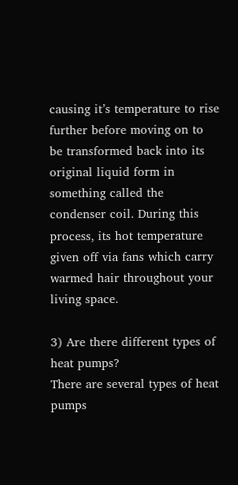causing it’s temperature to rise further before moving on to be transformed back into its original liquid form in something called the condenser coil. During this process, its hot temperature given off via fans which carry warmed hair throughout your living space.

3) Are there different types of heat pumps?
There are several types of heat pumps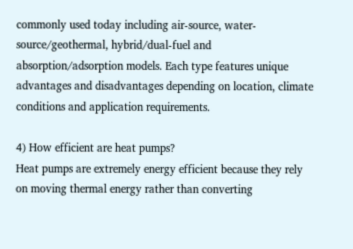commonly used today including air-source, water-source/geothermal, hybrid/dual-fuel and absorption/adsorption models. Each type features unique advantages and disadvantages depending on location, climate conditions and application requirements.

4) How efficient are heat pumps?
Heat pumps are extremely energy efficient because they rely on moving thermal energy rather than converting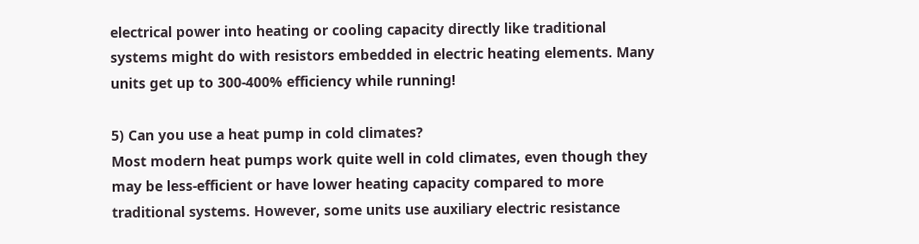electrical power into heating or cooling capacity directly like traditional systems might do with resistors embedded in electric heating elements. Many units get up to 300-400% efficiency while running!

5) Can you use a heat pump in cold climates?
Most modern heat pumps work quite well in cold climates, even though they may be less-efficient or have lower heating capacity compared to more traditional systems. However, some units use auxiliary electric resistance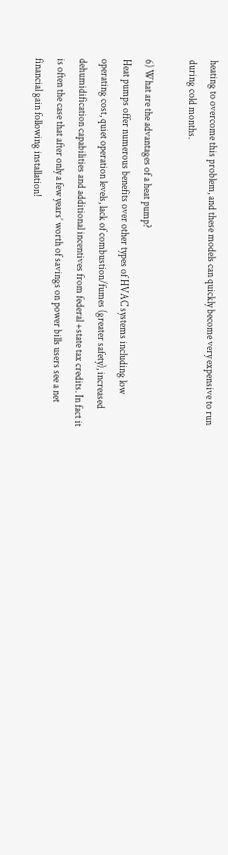heating to overcome this problem, and these models can quickly become very expensive to run during cold months.

6) What are the advantages of a heat pump?
Heat pumps offer numerous benefits over other types of HVAC systems including low operating cost, quiet operation levels, lack of combustion/fumes (greater safety), increased dehumidification capabilities and additional incentives from federal +state tax credits. In fact it is often the case that after only a few years’ worth of savings on power bills users see a net financial gain following installation!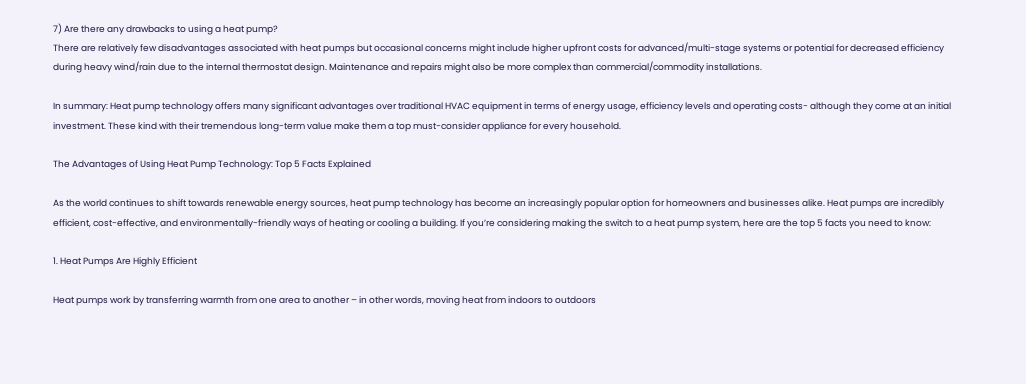7) Are there any drawbacks to using a heat pump?
There are relatively few disadvantages associated with heat pumps but occasional concerns might include higher upfront costs for advanced/multi-stage systems or potential for decreased efficiency during heavy wind/rain due to the internal thermostat design. Maintenance and repairs might also be more complex than commercial/commodity installations.

In summary: Heat pump technology offers many significant advantages over traditional HVAC equipment in terms of energy usage, efficiency levels and operating costs- although they come at an initial investment. These kind with their tremendous long-term value make them a top must-consider appliance for every household.

The Advantages of Using Heat Pump Technology: Top 5 Facts Explained

As the world continues to shift towards renewable energy sources, heat pump technology has become an increasingly popular option for homeowners and businesses alike. Heat pumps are incredibly efficient, cost-effective, and environmentally-friendly ways of heating or cooling a building. If you’re considering making the switch to a heat pump system, here are the top 5 facts you need to know:

1. Heat Pumps Are Highly Efficient

Heat pumps work by transferring warmth from one area to another – in other words, moving heat from indoors to outdoors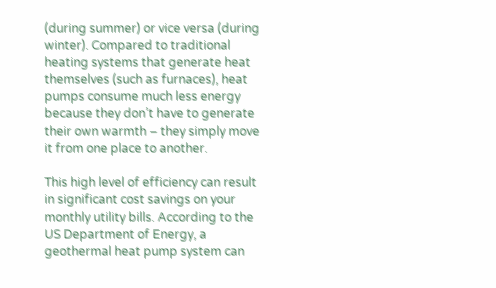(during summer) or vice versa (during winter). Compared to traditional heating systems that generate heat themselves (such as furnaces), heat pumps consume much less energy because they don’t have to generate their own warmth – they simply move it from one place to another.

This high level of efficiency can result in significant cost savings on your monthly utility bills. According to the US Department of Energy, a geothermal heat pump system can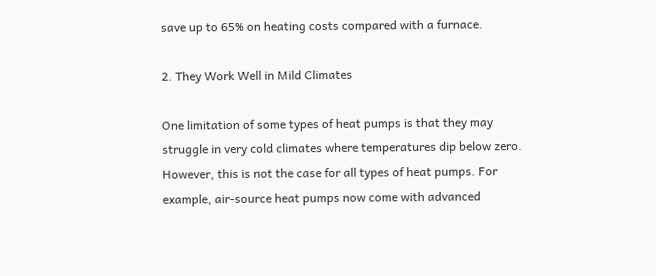save up to 65% on heating costs compared with a furnace.

2. They Work Well in Mild Climates

One limitation of some types of heat pumps is that they may struggle in very cold climates where temperatures dip below zero. However, this is not the case for all types of heat pumps. For example, air-source heat pumps now come with advanced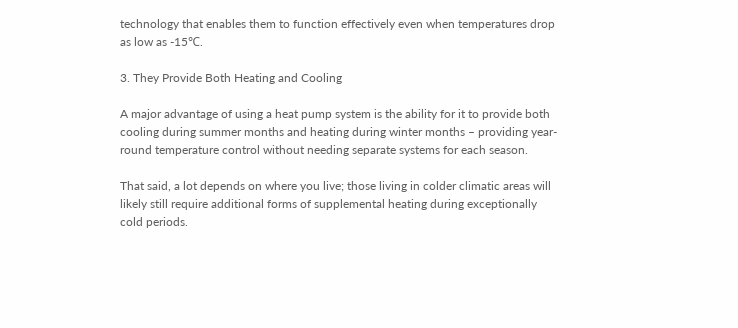technology that enables them to function effectively even when temperatures drop as low as -15℃.

3. They Provide Both Heating and Cooling

A major advantage of using a heat pump system is the ability for it to provide both cooling during summer months and heating during winter months – providing year-round temperature control without needing separate systems for each season.

That said, a lot depends on where you live; those living in colder climatic areas will likely still require additional forms of supplemental heating during exceptionally cold periods.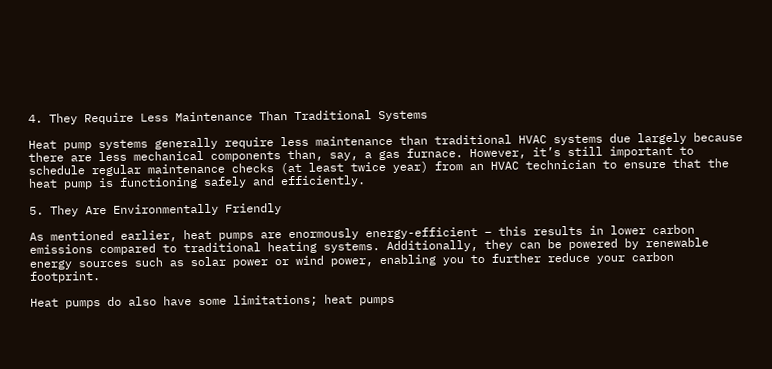4. They Require Less Maintenance Than Traditional Systems

Heat pump systems generally require less maintenance than traditional HVAC systems due largely because there are less mechanical components than, say, a gas furnace. However, it’s still important to schedule regular maintenance checks (at least twice year) from an HVAC technician to ensure that the heat pump is functioning safely and efficiently.

5. They Are Environmentally Friendly

As mentioned earlier, heat pumps are enormously energy-efficient – this results in lower carbon emissions compared to traditional heating systems. Additionally, they can be powered by renewable energy sources such as solar power or wind power, enabling you to further reduce your carbon footprint.

Heat pumps do also have some limitations; heat pumps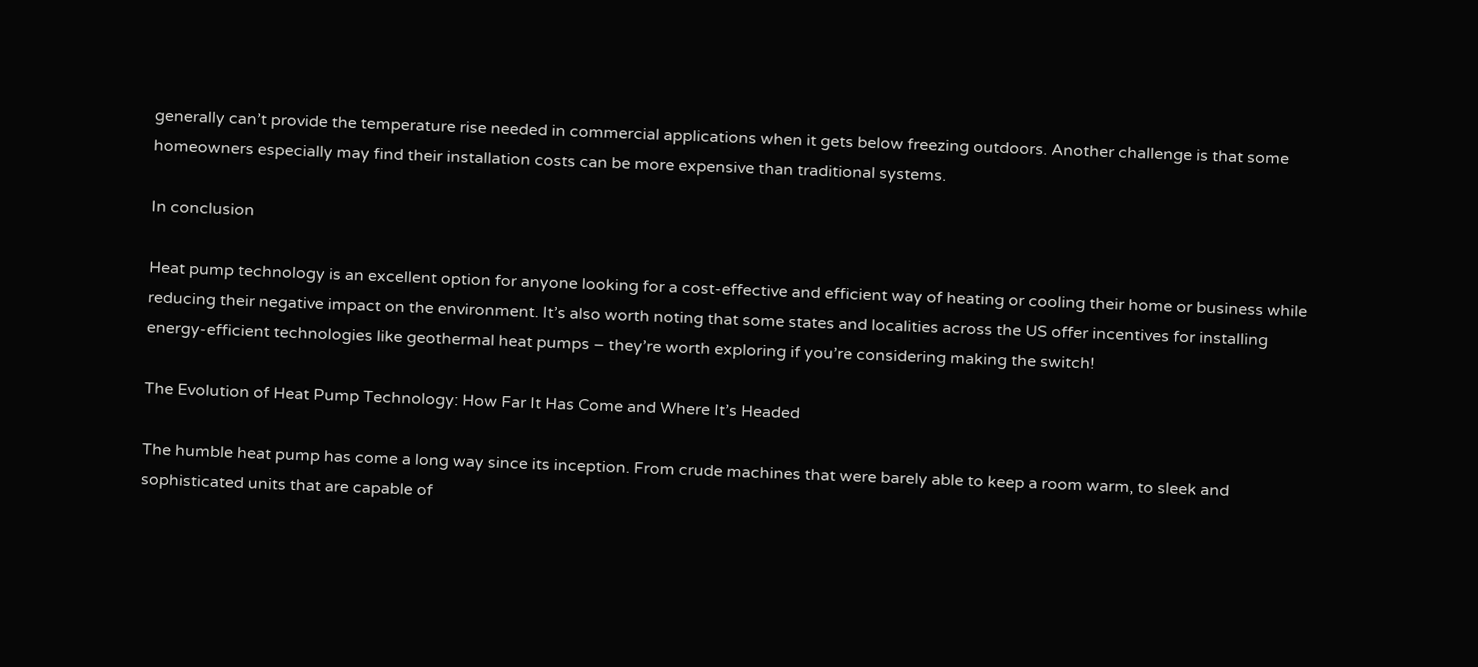generally can’t provide the temperature rise needed in commercial applications when it gets below freezing outdoors. Another challenge is that some homeowners especially may find their installation costs can be more expensive than traditional systems.

In conclusion

Heat pump technology is an excellent option for anyone looking for a cost-effective and efficient way of heating or cooling their home or business while reducing their negative impact on the environment. It’s also worth noting that some states and localities across the US offer incentives for installing energy-efficient technologies like geothermal heat pumps – they’re worth exploring if you’re considering making the switch!

The Evolution of Heat Pump Technology: How Far It Has Come and Where It’s Headed

The humble heat pump has come a long way since its inception. From crude machines that were barely able to keep a room warm, to sleek and sophisticated units that are capable of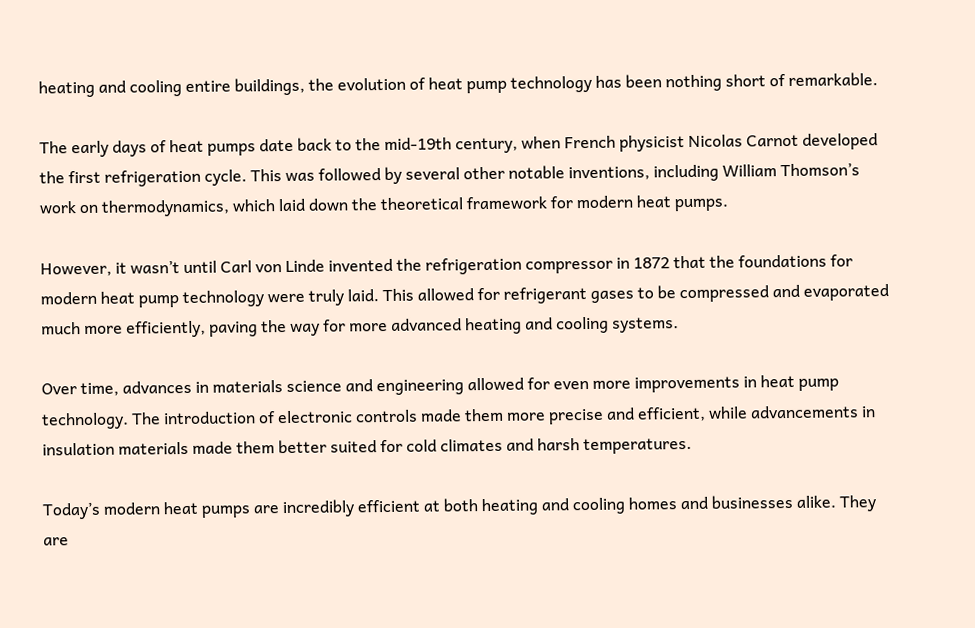heating and cooling entire buildings, the evolution of heat pump technology has been nothing short of remarkable.

The early days of heat pumps date back to the mid-19th century, when French physicist Nicolas Carnot developed the first refrigeration cycle. This was followed by several other notable inventions, including William Thomson’s work on thermodynamics, which laid down the theoretical framework for modern heat pumps.

However, it wasn’t until Carl von Linde invented the refrigeration compressor in 1872 that the foundations for modern heat pump technology were truly laid. This allowed for refrigerant gases to be compressed and evaporated much more efficiently, paving the way for more advanced heating and cooling systems.

Over time, advances in materials science and engineering allowed for even more improvements in heat pump technology. The introduction of electronic controls made them more precise and efficient, while advancements in insulation materials made them better suited for cold climates and harsh temperatures.

Today’s modern heat pumps are incredibly efficient at both heating and cooling homes and businesses alike. They are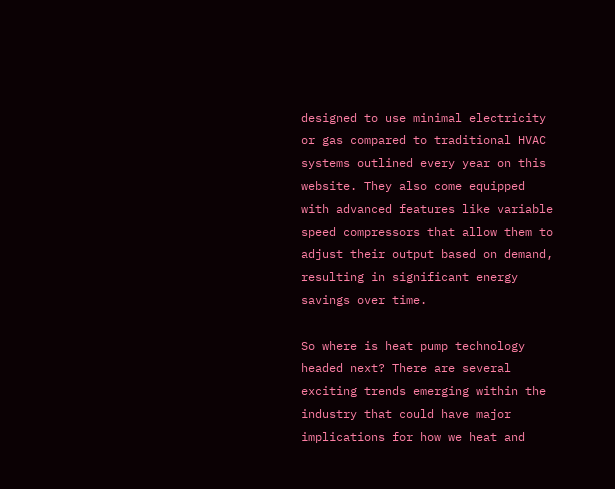designed to use minimal electricity or gas compared to traditional HVAC systems outlined every year on this website. They also come equipped with advanced features like variable speed compressors that allow them to adjust their output based on demand, resulting in significant energy savings over time.

So where is heat pump technology headed next? There are several exciting trends emerging within the industry that could have major implications for how we heat and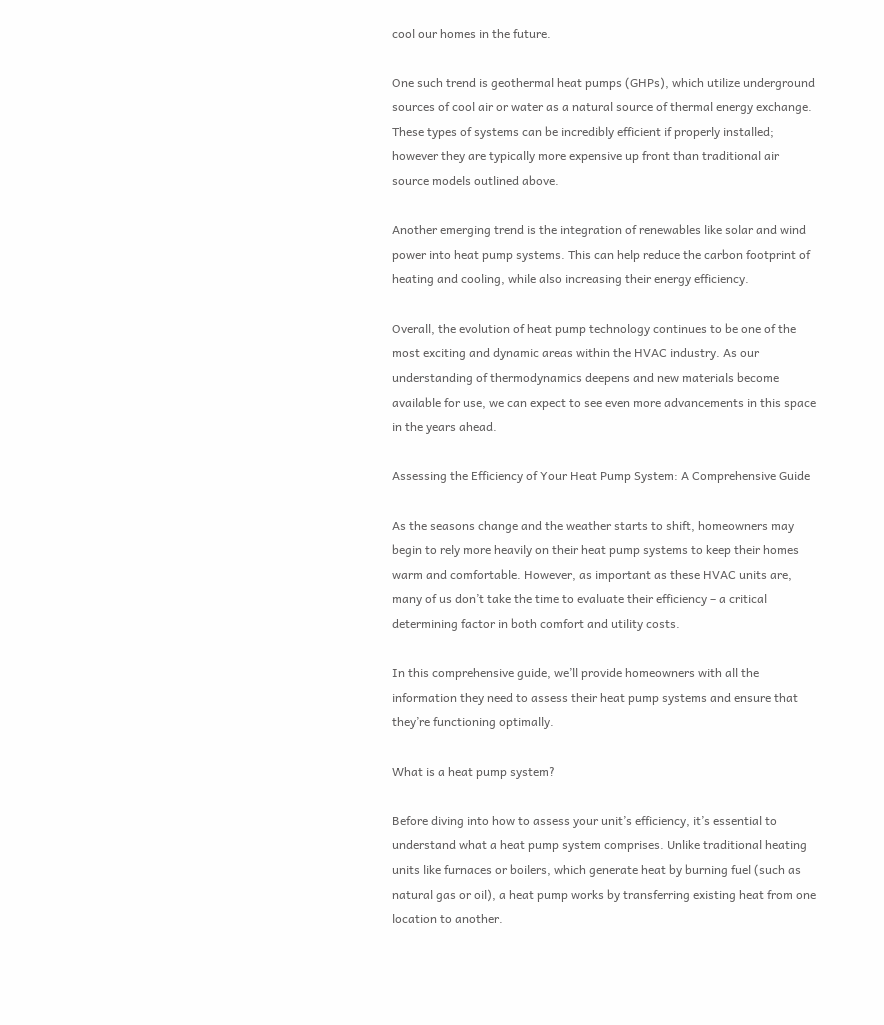cool our homes in the future.

One such trend is geothermal heat pumps (GHPs), which utilize underground sources of cool air or water as a natural source of thermal energy exchange. These types of systems can be incredibly efficient if properly installed; however they are typically more expensive up front than traditional air source models outlined above.

Another emerging trend is the integration of renewables like solar and wind power into heat pump systems. This can help reduce the carbon footprint of heating and cooling, while also increasing their energy efficiency.

Overall, the evolution of heat pump technology continues to be one of the most exciting and dynamic areas within the HVAC industry. As our understanding of thermodynamics deepens and new materials become available for use, we can expect to see even more advancements in this space in the years ahead.

Assessing the Efficiency of Your Heat Pump System: A Comprehensive Guide

As the seasons change and the weather starts to shift, homeowners may begin to rely more heavily on their heat pump systems to keep their homes warm and comfortable. However, as important as these HVAC units are, many of us don’t take the time to evaluate their efficiency – a critical determining factor in both comfort and utility costs.

In this comprehensive guide, we’ll provide homeowners with all the information they need to assess their heat pump systems and ensure that they’re functioning optimally.

What is a heat pump system?

Before diving into how to assess your unit’s efficiency, it’s essential to understand what a heat pump system comprises. Unlike traditional heating units like furnaces or boilers, which generate heat by burning fuel (such as natural gas or oil), a heat pump works by transferring existing heat from one location to another.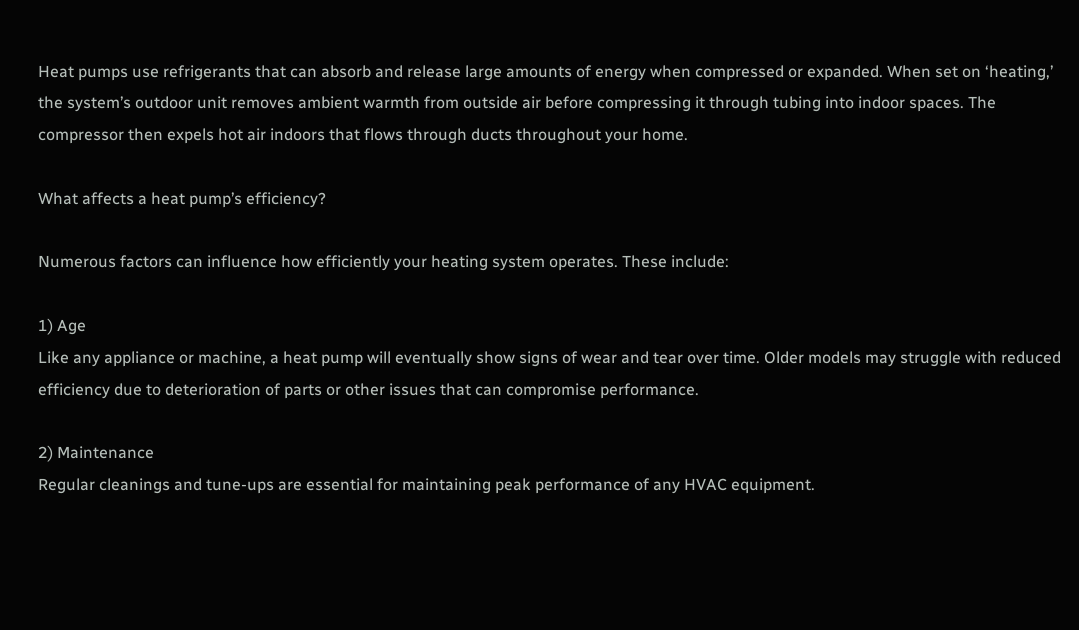Heat pumps use refrigerants that can absorb and release large amounts of energy when compressed or expanded. When set on ‘heating,’ the system’s outdoor unit removes ambient warmth from outside air before compressing it through tubing into indoor spaces. The compressor then expels hot air indoors that flows through ducts throughout your home.

What affects a heat pump’s efficiency?

Numerous factors can influence how efficiently your heating system operates. These include:

1) Age
Like any appliance or machine, a heat pump will eventually show signs of wear and tear over time. Older models may struggle with reduced efficiency due to deterioration of parts or other issues that can compromise performance.

2) Maintenance
Regular cleanings and tune-ups are essential for maintaining peak performance of any HVAC equipment.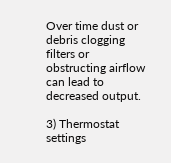Over time dust or debris clogging filters or obstructing airflow can lead to decreased output.

3) Thermostat settings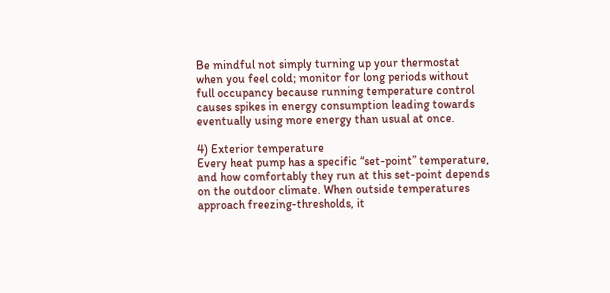Be mindful not simply turning up your thermostat when you feel cold; monitor for long periods without full occupancy because running temperature control causes spikes in energy consumption leading towards eventually using more energy than usual at once.

4) Exterior temperature
Every heat pump has a specific “set-point” temperature, and how comfortably they run at this set-point depends on the outdoor climate. When outside temperatures approach freezing-thresholds, it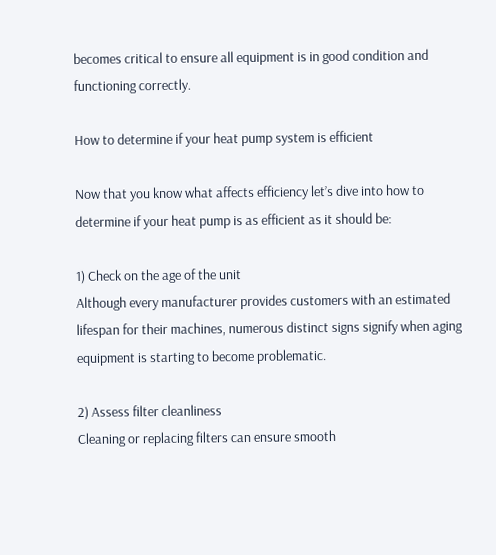becomes critical to ensure all equipment is in good condition and functioning correctly.

How to determine if your heat pump system is efficient

Now that you know what affects efficiency let’s dive into how to determine if your heat pump is as efficient as it should be:

1) Check on the age of the unit
Although every manufacturer provides customers with an estimated lifespan for their machines, numerous distinct signs signify when aging equipment is starting to become problematic.

2) Assess filter cleanliness
Cleaning or replacing filters can ensure smooth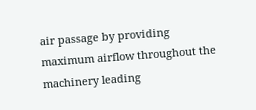air passage by providing maximum airflow throughout the machinery leading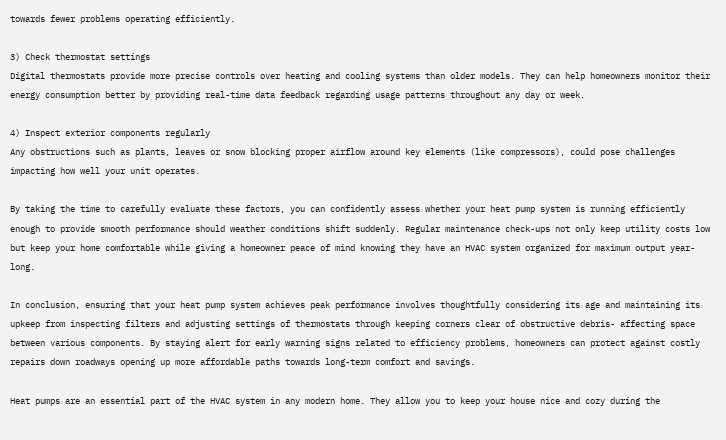towards fewer problems operating efficiently.

3) Check thermostat settings
Digital thermostats provide more precise controls over heating and cooling systems than older models. They can help homeowners monitor their energy consumption better by providing real-time data feedback regarding usage patterns throughout any day or week.

4) Inspect exterior components regularly
Any obstructions such as plants, leaves or snow blocking proper airflow around key elements (like compressors), could pose challenges impacting how well your unit operates.

By taking the time to carefully evaluate these factors, you can confidently assess whether your heat pump system is running efficiently enough to provide smooth performance should weather conditions shift suddenly. Regular maintenance check-ups not only keep utility costs low but keep your home comfortable while giving a homeowner peace of mind knowing they have an HVAC system organized for maximum output year-long.

In conclusion, ensuring that your heat pump system achieves peak performance involves thoughtfully considering its age and maintaining its upkeep from inspecting filters and adjusting settings of thermostats through keeping corners clear of obstructive debris- affecting space between various components. By staying alert for early warning signs related to efficiency problems, homeowners can protect against costly repairs down roadways opening up more affordable paths towards long-term comfort and savings.

Heat pumps are an essential part of the HVAC system in any modern home. They allow you to keep your house nice and cozy during the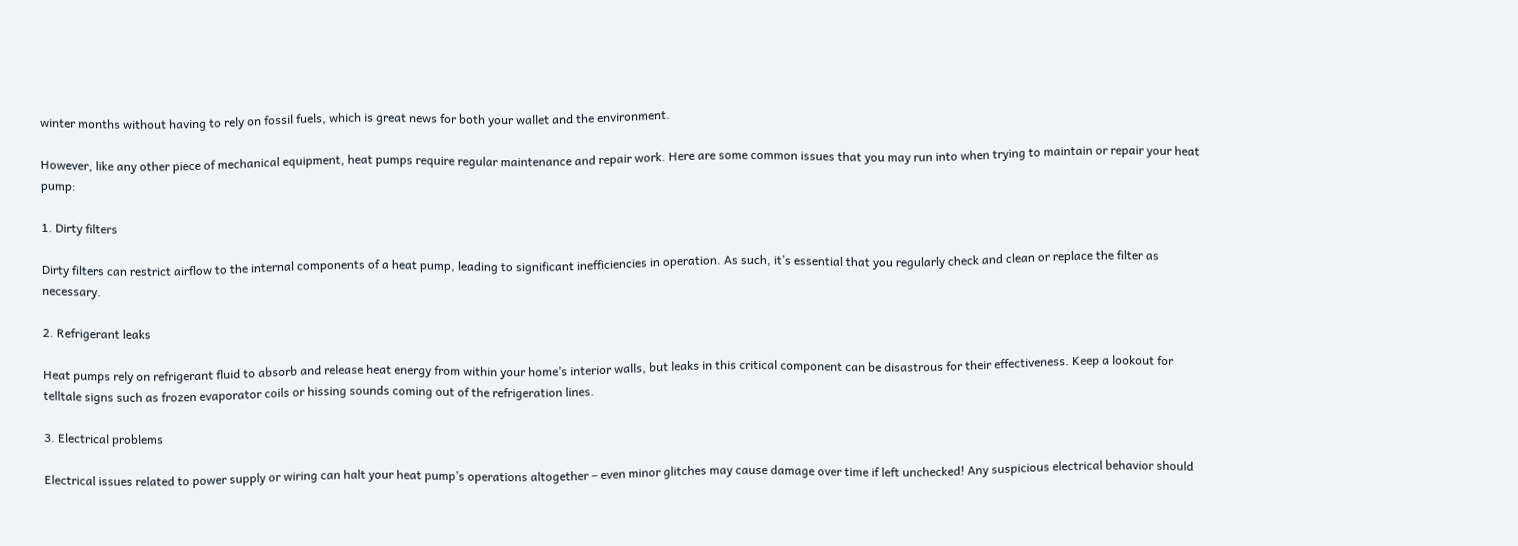winter months without having to rely on fossil fuels, which is great news for both your wallet and the environment.

However, like any other piece of mechanical equipment, heat pumps require regular maintenance and repair work. Here are some common issues that you may run into when trying to maintain or repair your heat pump:

1. Dirty filters

Dirty filters can restrict airflow to the internal components of a heat pump, leading to significant inefficiencies in operation. As such, it’s essential that you regularly check and clean or replace the filter as necessary.

2. Refrigerant leaks

Heat pumps rely on refrigerant fluid to absorb and release heat energy from within your home’s interior walls, but leaks in this critical component can be disastrous for their effectiveness. Keep a lookout for telltale signs such as frozen evaporator coils or hissing sounds coming out of the refrigeration lines.

3. Electrical problems

Electrical issues related to power supply or wiring can halt your heat pump’s operations altogether – even minor glitches may cause damage over time if left unchecked! Any suspicious electrical behavior should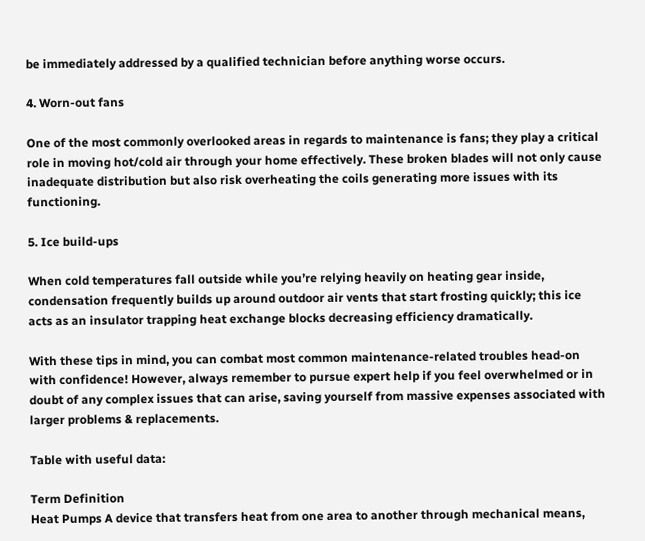be immediately addressed by a qualified technician before anything worse occurs.

4. Worn-out fans

One of the most commonly overlooked areas in regards to maintenance is fans; they play a critical role in moving hot/cold air through your home effectively. These broken blades will not only cause inadequate distribution but also risk overheating the coils generating more issues with its functioning.

5. Ice build-ups

When cold temperatures fall outside while you’re relying heavily on heating gear inside, condensation frequently builds up around outdoor air vents that start frosting quickly; this ice acts as an insulator trapping heat exchange blocks decreasing efficiency dramatically.

With these tips in mind, you can combat most common maintenance-related troubles head-on with confidence! However, always remember to pursue expert help if you feel overwhelmed or in doubt of any complex issues that can arise, saving yourself from massive expenses associated with larger problems & replacements.

Table with useful data:

Term Definition
Heat Pumps A device that transfers heat from one area to another through mechanical means,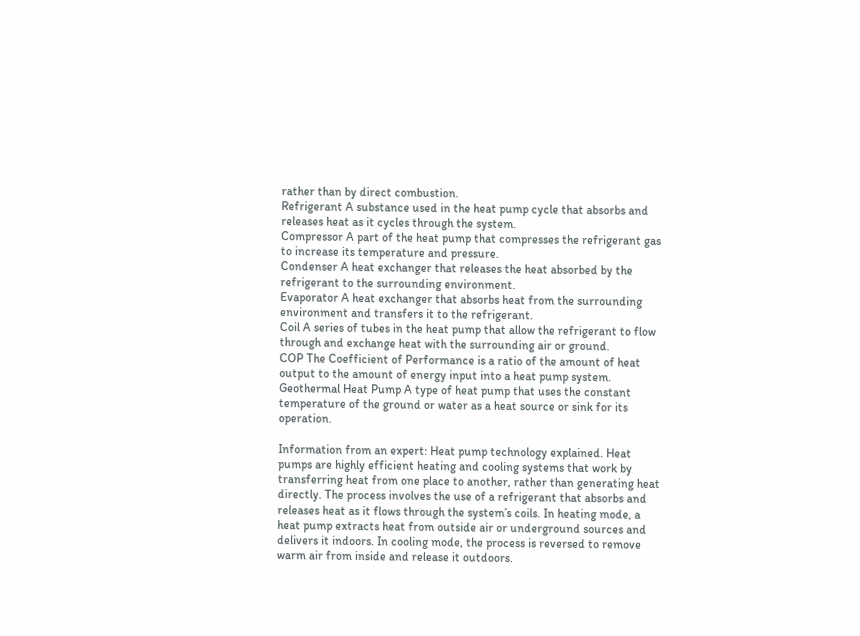rather than by direct combustion.
Refrigerant A substance used in the heat pump cycle that absorbs and releases heat as it cycles through the system.
Compressor A part of the heat pump that compresses the refrigerant gas to increase its temperature and pressure.
Condenser A heat exchanger that releases the heat absorbed by the refrigerant to the surrounding environment.
Evaporator A heat exchanger that absorbs heat from the surrounding environment and transfers it to the refrigerant.
Coil A series of tubes in the heat pump that allow the refrigerant to flow through and exchange heat with the surrounding air or ground.
COP The Coefficient of Performance is a ratio of the amount of heat output to the amount of energy input into a heat pump system.
Geothermal Heat Pump A type of heat pump that uses the constant temperature of the ground or water as a heat source or sink for its operation.

Information from an expert: Heat pump technology explained. Heat pumps are highly efficient heating and cooling systems that work by transferring heat from one place to another, rather than generating heat directly. The process involves the use of a refrigerant that absorbs and releases heat as it flows through the system’s coils. In heating mode, a heat pump extracts heat from outside air or underground sources and delivers it indoors. In cooling mode, the process is reversed to remove warm air from inside and release it outdoors.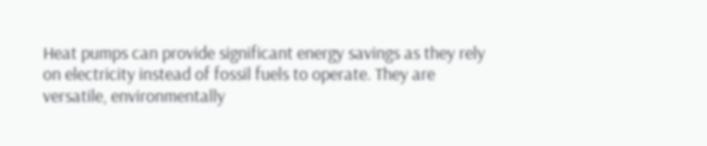Heat pumps can provide significant energy savings as they rely on electricity instead of fossil fuels to operate. They are versatile, environmentally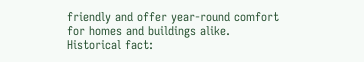friendly and offer year-round comfort for homes and buildings alike.
Historical fact: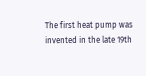The first heat pump was invented in the late 19th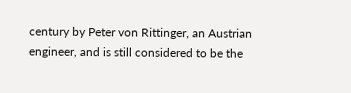century by Peter von Rittinger, an Austrian engineer, and is still considered to be the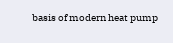basis of modern heat pump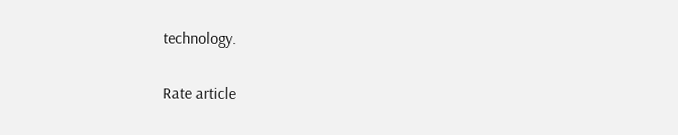technology.

Rate article